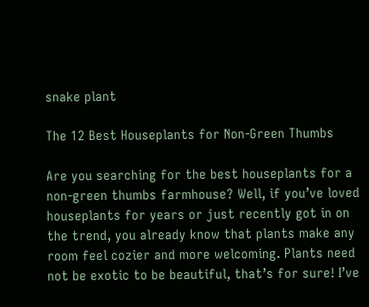snake plant

The 12 Best Houseplants for Non-Green Thumbs

Are you searching for the best houseplants for a non-green thumbs farmhouse? Well, if you’ve loved houseplants for years or just recently got in on the trend, you already know that plants make any room feel cozier and more welcoming. Plants need not be exotic to be beautiful, that’s for sure! I’ve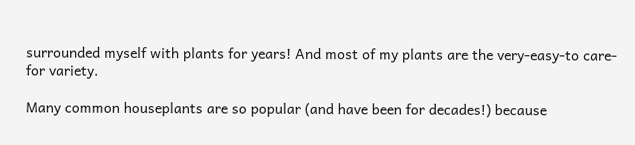surrounded myself with plants for years! And most of my plants are the very-easy-to care-for variety.

Many common houseplants are so popular (and have been for decades!) because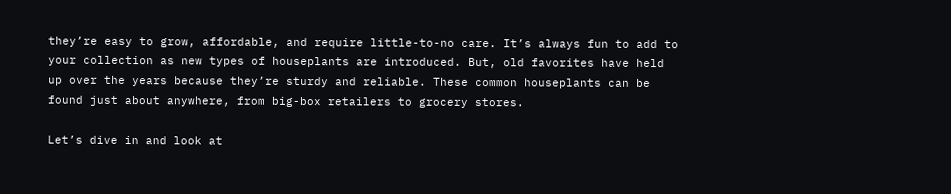they’re easy to grow, affordable, and require little-to-no care. It’s always fun to add to your collection as new types of houseplants are introduced. But, old favorites have held up over the years because they’re sturdy and reliable. These common houseplants can be found just about anywhere, from big-box retailers to grocery stores.

Let’s dive in and look at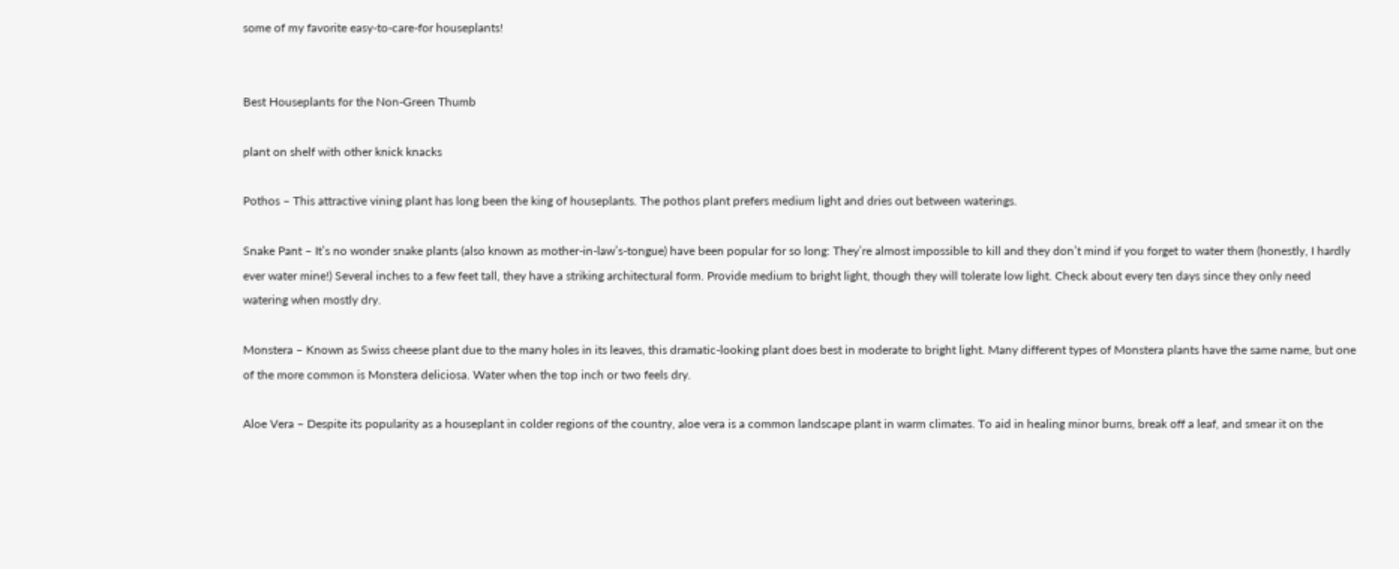some of my favorite easy-to-care-for houseplants!


Best Houseplants for the Non-Green Thumb

plant on shelf with other knick knacks

Pothos – This attractive vining plant has long been the king of houseplants. The pothos plant prefers medium light and dries out between waterings.

Snake Pant – It’s no wonder snake plants (also known as mother-in-law’s-tongue) have been popular for so long: They’re almost impossible to kill and they don’t mind if you forget to water them (honestly, I hardly ever water mine!) Several inches to a few feet tall, they have a striking architectural form. Provide medium to bright light, though they will tolerate low light. Check about every ten days since they only need watering when mostly dry.

Monstera – Known as Swiss cheese plant due to the many holes in its leaves, this dramatic-looking plant does best in moderate to bright light. Many different types of Monstera plants have the same name, but one of the more common is Monstera deliciosa. Water when the top inch or two feels dry.

Aloe Vera – Despite its popularity as a houseplant in colder regions of the country, aloe vera is a common landscape plant in warm climates. To aid in healing minor burns, break off a leaf, and smear it on the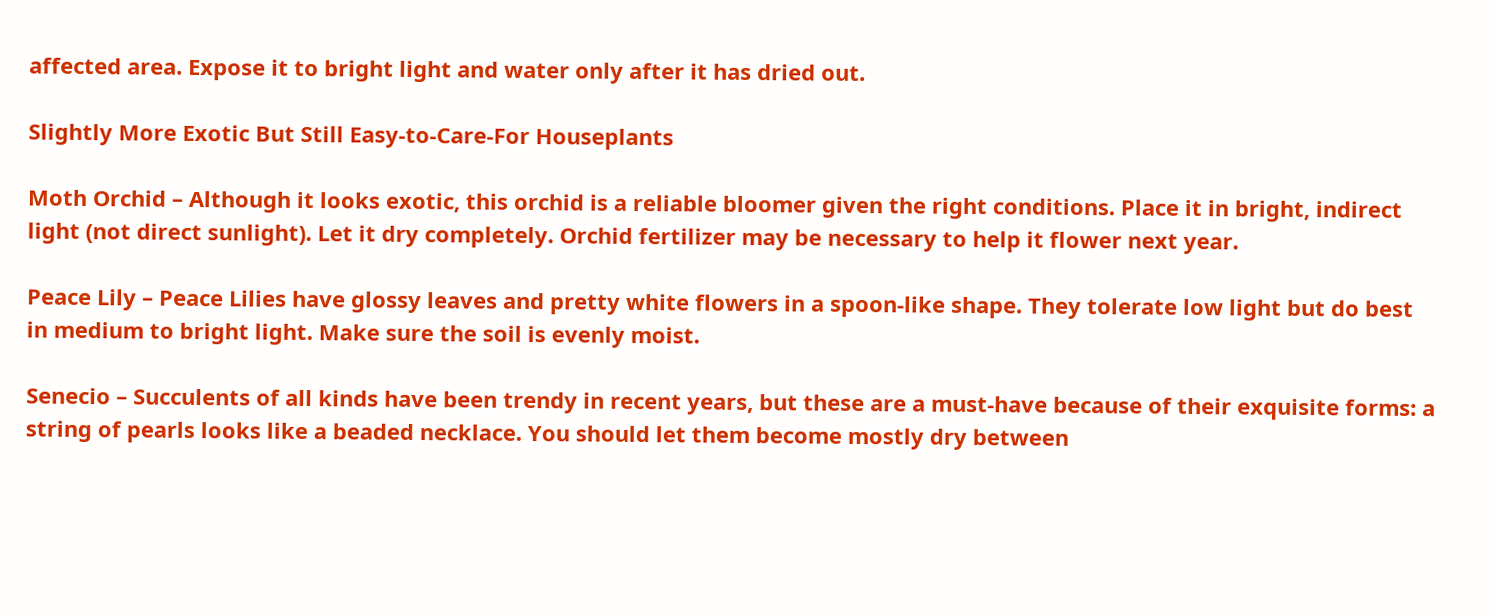affected area. Expose it to bright light and water only after it has dried out.

Slightly More Exotic But Still Easy-to-Care-For Houseplants

Moth Orchid – Although it looks exotic, this orchid is a reliable bloomer given the right conditions. Place it in bright, indirect light (not direct sunlight). Let it dry completely. Orchid fertilizer may be necessary to help it flower next year.

Peace Lily – Peace Lilies have glossy leaves and pretty white flowers in a spoon-like shape. They tolerate low light but do best in medium to bright light. Make sure the soil is evenly moist.

Senecio – Succulents of all kinds have been trendy in recent years, but these are a must-have because of their exquisite forms: a string of pearls looks like a beaded necklace. You should let them become mostly dry between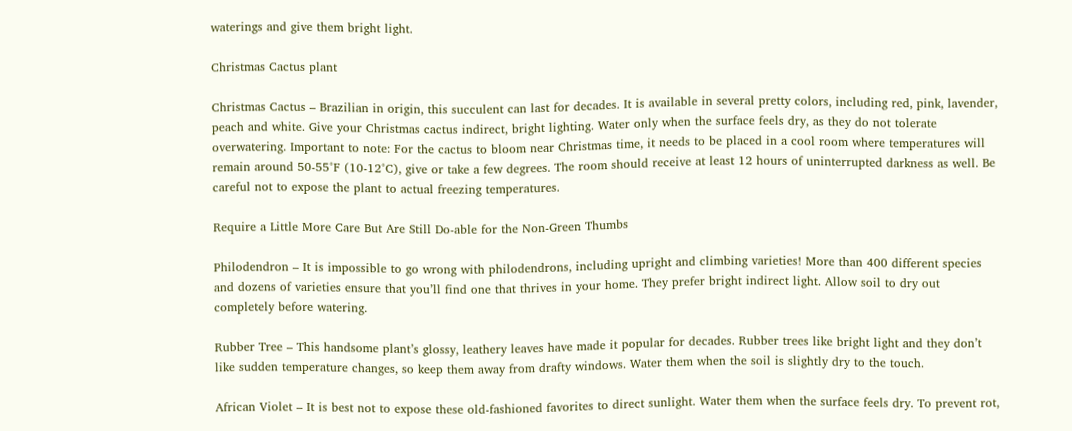waterings and give them bright light.

Christmas Cactus plant

Christmas Cactus – Brazilian in origin, this succulent can last for decades. It is available in several pretty colors, including red, pink, lavender, peach and white. Give your Christmas cactus indirect, bright lighting. Water only when the surface feels dry, as they do not tolerate overwatering. Important to note: For the cactus to bloom near Christmas time, it needs to be placed in a cool room where temperatures will remain around 50-55°F (10-12°C), give or take a few degrees. The room should receive at least 12 hours of uninterrupted darkness as well. Be careful not to expose the plant to actual freezing temperatures.

Require a Little More Care But Are Still Do-able for the Non-Green Thumbs

Philodendron – It is impossible to go wrong with philodendrons, including upright and climbing varieties! More than 400 different species and dozens of varieties ensure that you’ll find one that thrives in your home. They prefer bright indirect light. Allow soil to dry out completely before watering.

Rubber Tree – This handsome plant’s glossy, leathery leaves have made it popular for decades. Rubber trees like bright light and they don’t like sudden temperature changes, so keep them away from drafty windows. Water them when the soil is slightly dry to the touch.

African Violet – It is best not to expose these old-fashioned favorites to direct sunlight. Water them when the surface feels dry. To prevent rot,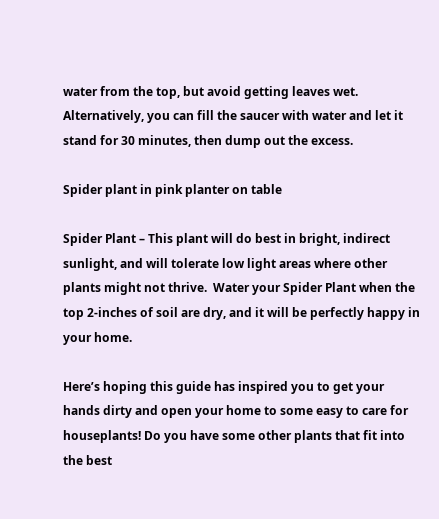water from the top, but avoid getting leaves wet. Alternatively, you can fill the saucer with water and let it stand for 30 minutes, then dump out the excess.

Spider plant in pink planter on table

Spider Plant – This plant will do best in bright, indirect sunlight, and will tolerate low light areas where other plants might not thrive.  Water your Spider Plant when the top 2-inches of soil are dry, and it will be perfectly happy in your home.

Here’s hoping this guide has inspired you to get your hands dirty and open your home to some easy to care for houseplants! Do you have some other plants that fit into the best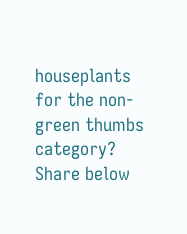houseplants for the non-green thumbs category? Share below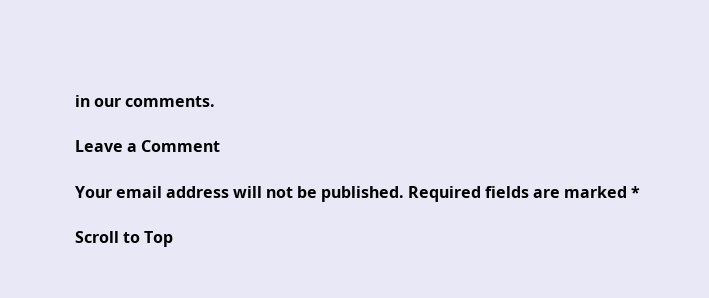in our comments.

Leave a Comment

Your email address will not be published. Required fields are marked *

Scroll to Top